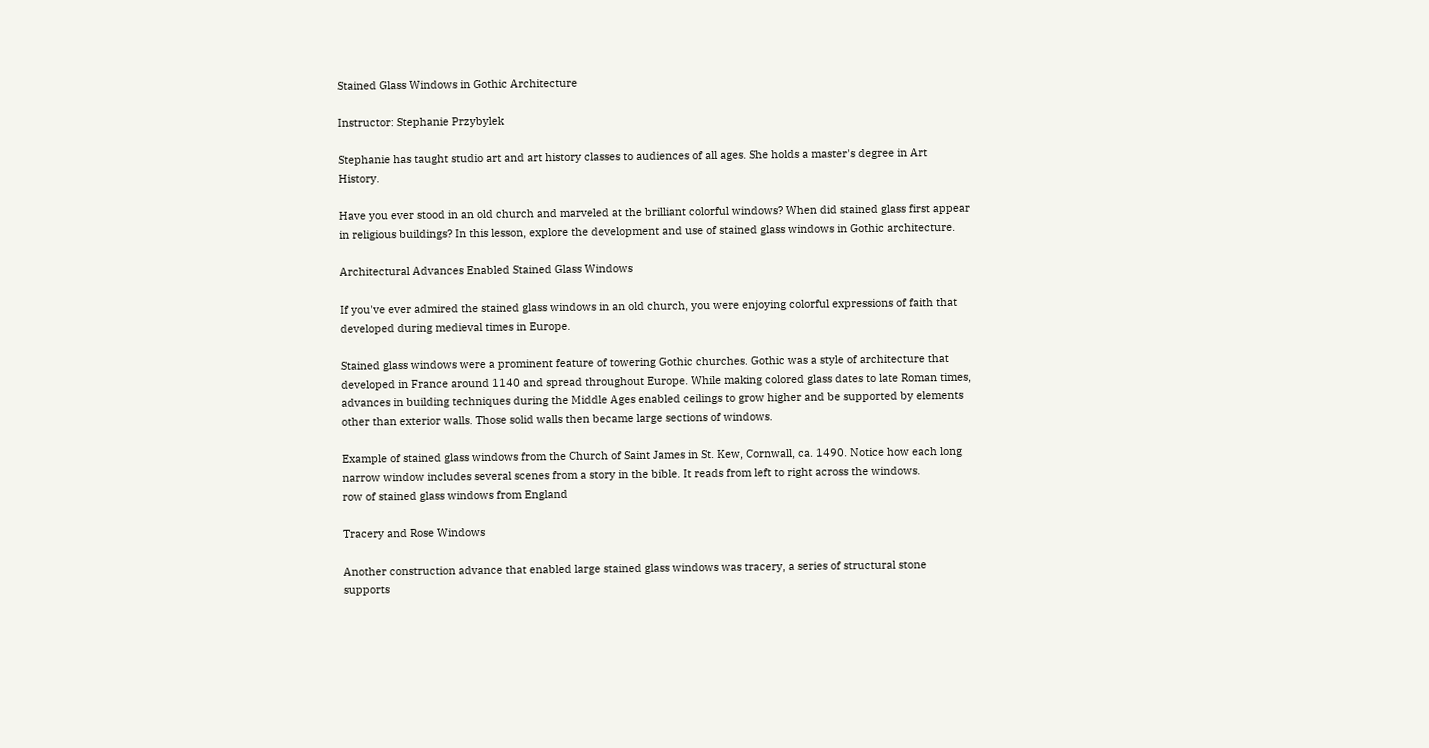Stained Glass Windows in Gothic Architecture

Instructor: Stephanie Przybylek

Stephanie has taught studio art and art history classes to audiences of all ages. She holds a master's degree in Art History.

Have you ever stood in an old church and marveled at the brilliant colorful windows? When did stained glass first appear in religious buildings? In this lesson, explore the development and use of stained glass windows in Gothic architecture.

Architectural Advances Enabled Stained Glass Windows

If you've ever admired the stained glass windows in an old church, you were enjoying colorful expressions of faith that developed during medieval times in Europe.

Stained glass windows were a prominent feature of towering Gothic churches. Gothic was a style of architecture that developed in France around 1140 and spread throughout Europe. While making colored glass dates to late Roman times, advances in building techniques during the Middle Ages enabled ceilings to grow higher and be supported by elements other than exterior walls. Those solid walls then became large sections of windows.

Example of stained glass windows from the Church of Saint James in St. Kew, Cornwall, ca. 1490. Notice how each long narrow window includes several scenes from a story in the bible. It reads from left to right across the windows.
row of stained glass windows from England

Tracery and Rose Windows

Another construction advance that enabled large stained glass windows was tracery, a series of structural stone supports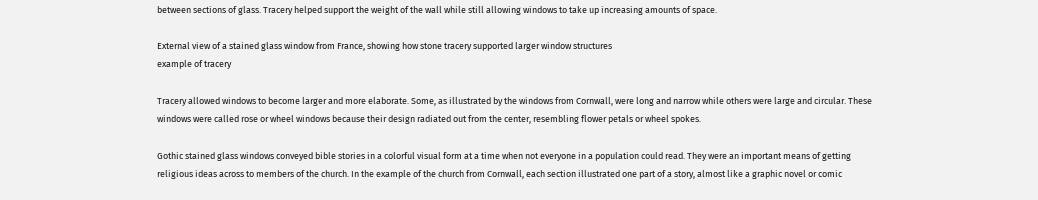between sections of glass. Tracery helped support the weight of the wall while still allowing windows to take up increasing amounts of space.

External view of a stained glass window from France, showing how stone tracery supported larger window structures
example of tracery

Tracery allowed windows to become larger and more elaborate. Some, as illustrated by the windows from Cornwall, were long and narrow while others were large and circular. These windows were called rose or wheel windows because their design radiated out from the center, resembling flower petals or wheel spokes.

Gothic stained glass windows conveyed bible stories in a colorful visual form at a time when not everyone in a population could read. They were an important means of getting religious ideas across to members of the church. In the example of the church from Cornwall, each section illustrated one part of a story, almost like a graphic novel or comic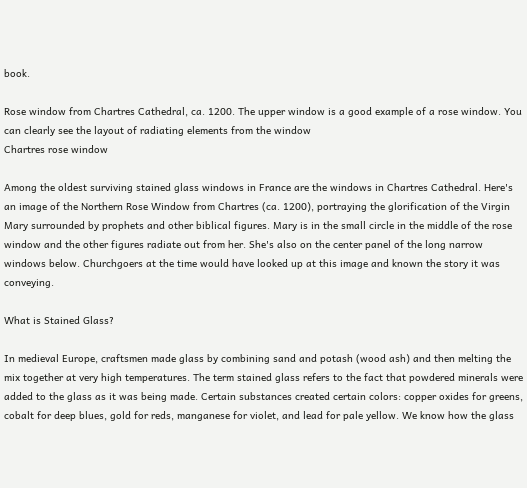book.

Rose window from Chartres Cathedral, ca. 1200. The upper window is a good example of a rose window. You can clearly see the layout of radiating elements from the window
Chartres rose window

Among the oldest surviving stained glass windows in France are the windows in Chartres Cathedral. Here's an image of the Northern Rose Window from Chartres (ca. 1200), portraying the glorification of the Virgin Mary surrounded by prophets and other biblical figures. Mary is in the small circle in the middle of the rose window and the other figures radiate out from her. She's also on the center panel of the long narrow windows below. Churchgoers at the time would have looked up at this image and known the story it was conveying.

What is Stained Glass?

In medieval Europe, craftsmen made glass by combining sand and potash (wood ash) and then melting the mix together at very high temperatures. The term stained glass refers to the fact that powdered minerals were added to the glass as it was being made. Certain substances created certain colors: copper oxides for greens, cobalt for deep blues, gold for reds, manganese for violet, and lead for pale yellow. We know how the glass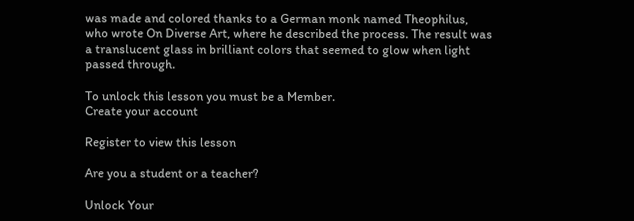was made and colored thanks to a German monk named Theophilus, who wrote On Diverse Art, where he described the process. The result was a translucent glass in brilliant colors that seemed to glow when light passed through.

To unlock this lesson you must be a Member.
Create your account

Register to view this lesson

Are you a student or a teacher?

Unlock Your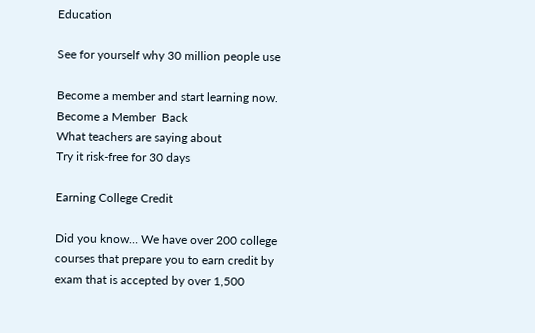Education

See for yourself why 30 million people use

Become a member and start learning now.
Become a Member  Back
What teachers are saying about
Try it risk-free for 30 days

Earning College Credit

Did you know… We have over 200 college courses that prepare you to earn credit by exam that is accepted by over 1,500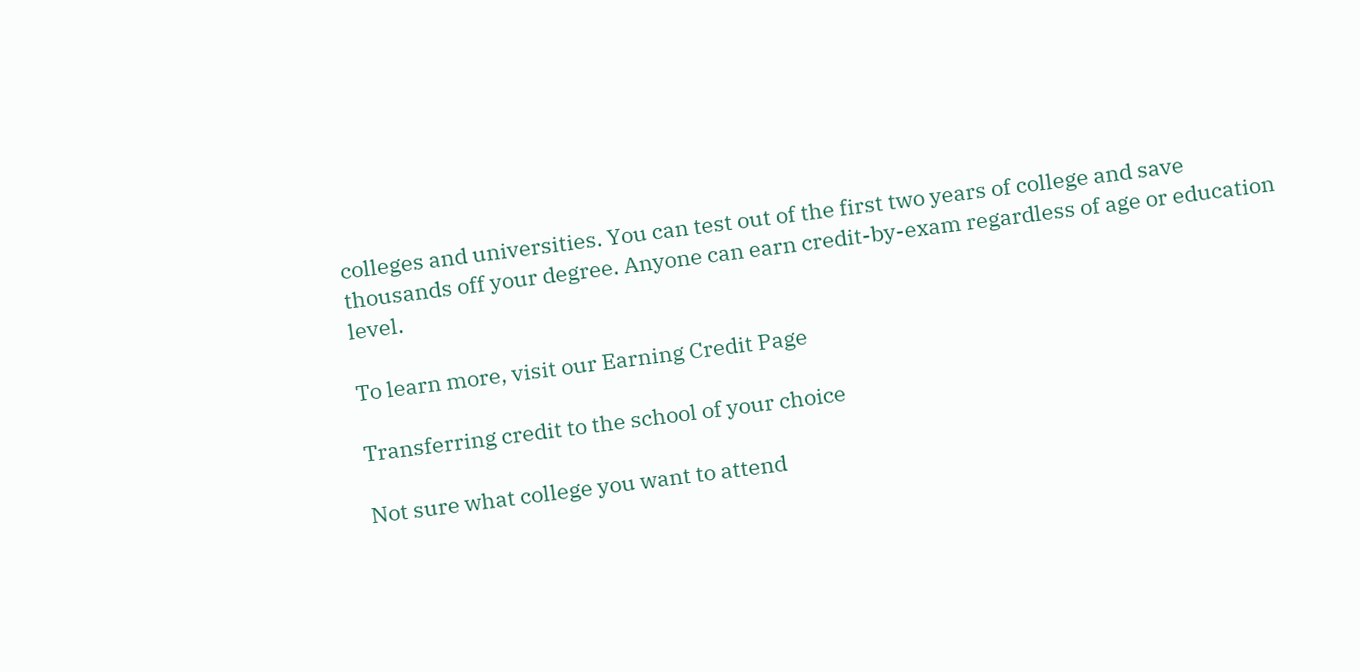colleges and universities. You can test out of the first two years of college and save thousands off your degree. Anyone can earn credit-by-exam regardless of age or education level.

To learn more, visit our Earning Credit Page

Transferring credit to the school of your choice

Not sure what college you want to attend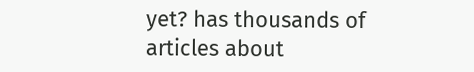yet? has thousands of articles about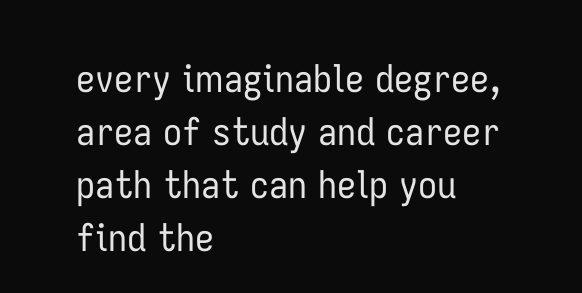every imaginable degree, area of study and career path that can help you find the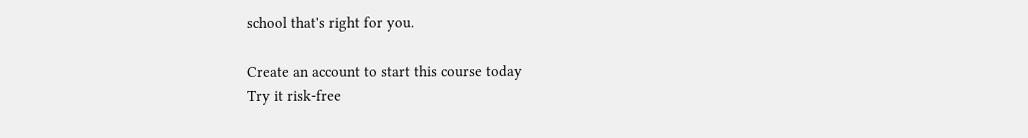school that's right for you.

Create an account to start this course today
Try it risk-free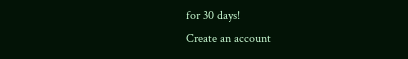for 30 days!
Create an account